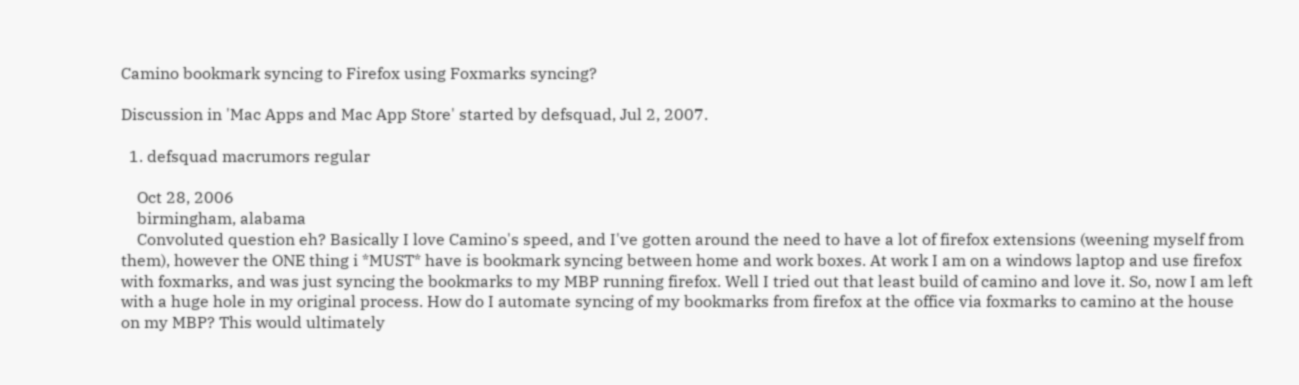Camino bookmark syncing to Firefox using Foxmarks syncing?

Discussion in 'Mac Apps and Mac App Store' started by defsquad, Jul 2, 2007.

  1. defsquad macrumors regular

    Oct 28, 2006
    birmingham, alabama
    Convoluted question eh? Basically I love Camino's speed, and I've gotten around the need to have a lot of firefox extensions (weening myself from them), however the ONE thing i *MUST* have is bookmark syncing between home and work boxes. At work I am on a windows laptop and use firefox with foxmarks, and was just syncing the bookmarks to my MBP running firefox. Well I tried out that least build of camino and love it. So, now I am left with a huge hole in my original process. How do I automate syncing of my bookmarks from firefox at the office via foxmarks to camino at the house on my MBP? This would ultimately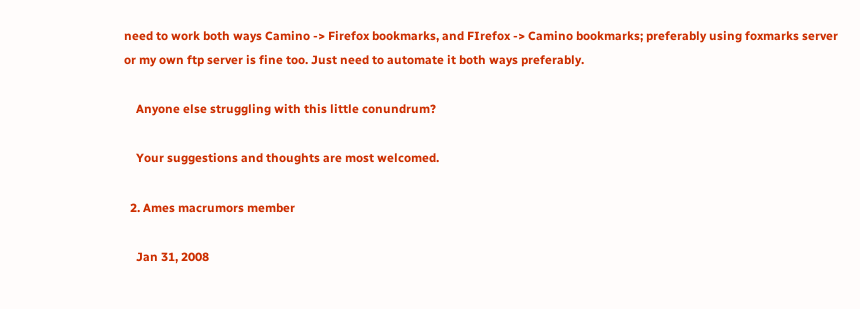need to work both ways Camino -> Firefox bookmarks, and FIrefox -> Camino bookmarks; preferably using foxmarks server or my own ftp server is fine too. Just need to automate it both ways preferably.

    Anyone else struggling with this little conundrum?

    Your suggestions and thoughts are most welcomed.

  2. Ames macrumors member

    Jan 31, 2008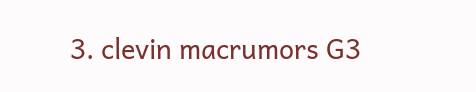3. clevin macrumors G3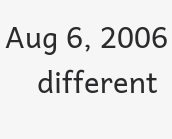Aug 6, 2006
    different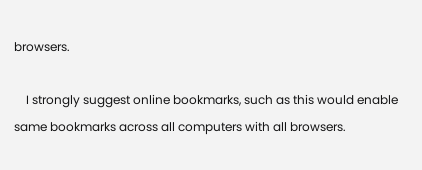browsers.

    I strongly suggest online bookmarks, such as this would enable same bookmarks across all computers with all browsers.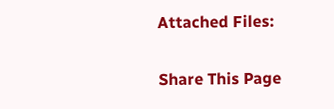Attached Files:

Share This Page